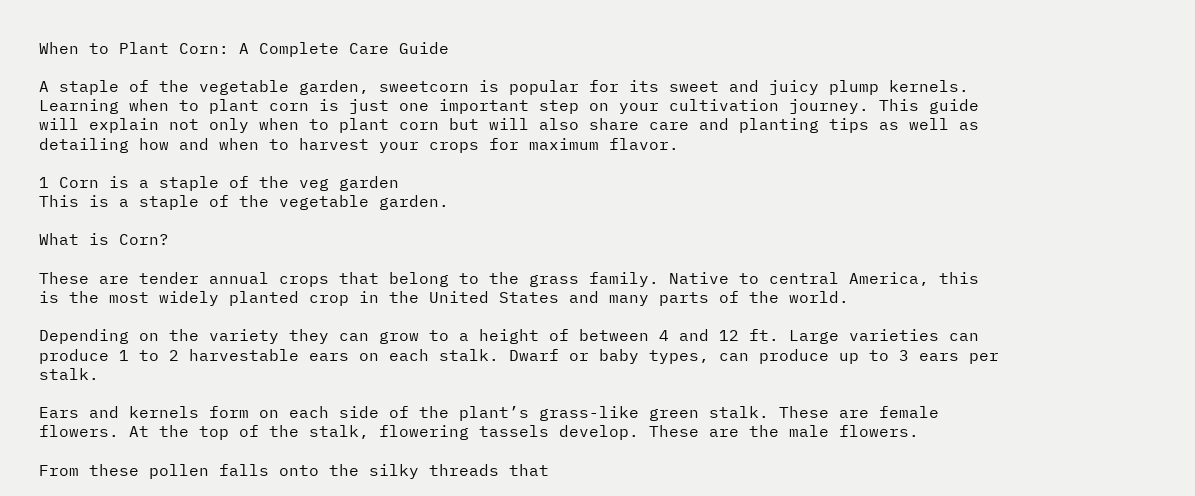When to Plant Corn: A Complete Care Guide

A staple of the vegetable garden, sweetcorn is popular for its sweet and juicy plump kernels. Learning when to plant corn is just one important step on your cultivation journey. This guide will explain not only when to plant corn but will also share care and planting tips as well as detailing how and when to harvest your crops for maximum flavor.

1 Corn is a staple of the veg garden
This is a staple of the vegetable garden.

What is Corn?

These are tender annual crops that belong to the grass family. Native to central America, this is the most widely planted crop in the United States and many parts of the world.

Depending on the variety they can grow to a height of between 4 and 12 ft. Large varieties can produce 1 to 2 harvestable ears on each stalk. Dwarf or baby types, can produce up to 3 ears per stalk.

Ears and kernels form on each side of the plant’s grass-like green stalk. These are female flowers. At the top of the stalk, flowering tassels develop. These are the male flowers.

From these pollen falls onto the silky threads that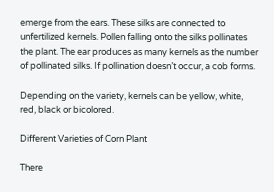emerge from the ears. These silks are connected to unfertilized kernels. Pollen falling onto the silks pollinates the plant. The ear produces as many kernels as the number of pollinated silks. If pollination doesn’t occur, a cob forms.

Depending on the variety, kernels can be yellow, white, red, black or bicolored.

Different Varieties of Corn Plant

There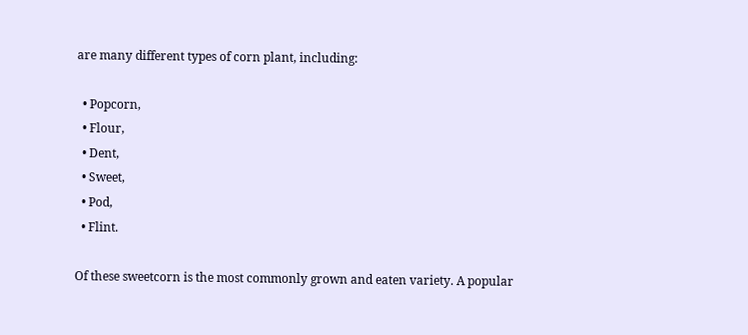are many different types of corn plant, including:

  • Popcorn,
  • Flour,
  • Dent,
  • Sweet,
  • Pod,
  • Flint.

Of these sweetcorn is the most commonly grown and eaten variety. A popular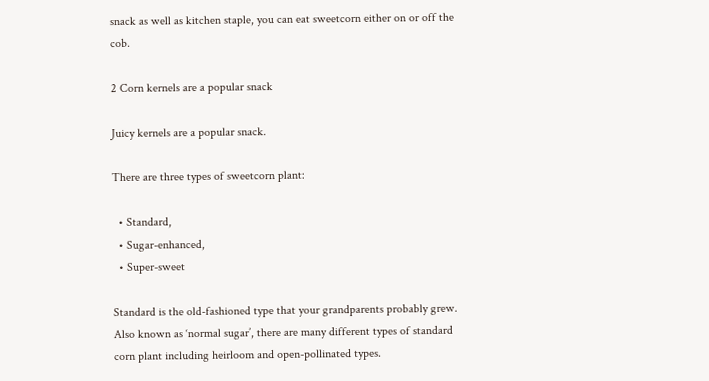snack as well as kitchen staple, you can eat sweetcorn either on or off the cob.

2 Corn kernels are a popular snack

Juicy kernels are a popular snack.

There are three types of sweetcorn plant:

  • Standard,
  • Sugar-enhanced,
  • Super-sweet

Standard is the old-fashioned type that your grandparents probably grew. Also known as ‘normal sugar’, there are many different types of standard corn plant including heirloom and open-pollinated types.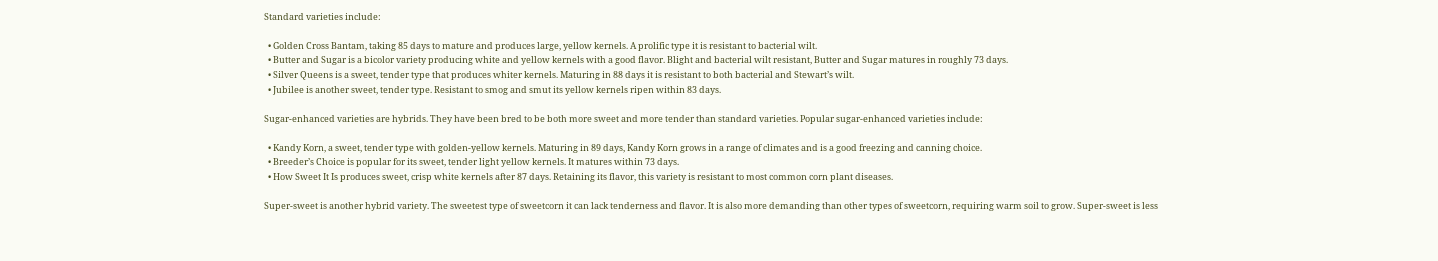Standard varieties include:

  • Golden Cross Bantam, taking 85 days to mature and produces large, yellow kernels. A prolific type it is resistant to bacterial wilt.
  • Butter and Sugar is a bicolor variety producing white and yellow kernels with a good flavor. Blight and bacterial wilt resistant, Butter and Sugar matures in roughly 73 days.
  • Silver Queens is a sweet, tender type that produces whiter kernels. Maturing in 88 days it is resistant to both bacterial and Stewart’s wilt.
  • Jubilee is another sweet, tender type. Resistant to smog and smut its yellow kernels ripen within 83 days.

Sugar-enhanced varieties are hybrids. They have been bred to be both more sweet and more tender than standard varieties. Popular sugar-enhanced varieties include:

  • Kandy Korn, a sweet, tender type with golden-yellow kernels. Maturing in 89 days, Kandy Korn grows in a range of climates and is a good freezing and canning choice.
  • Breeder’s Choice is popular for its sweet, tender light yellow kernels. It matures within 73 days.
  • How Sweet It Is produces sweet, crisp white kernels after 87 days. Retaining its flavor, this variety is resistant to most common corn plant diseases.

Super-sweet is another hybrid variety. The sweetest type of sweetcorn it can lack tenderness and flavor. It is also more demanding than other types of sweetcorn, requiring warm soil to grow. Super-sweet is less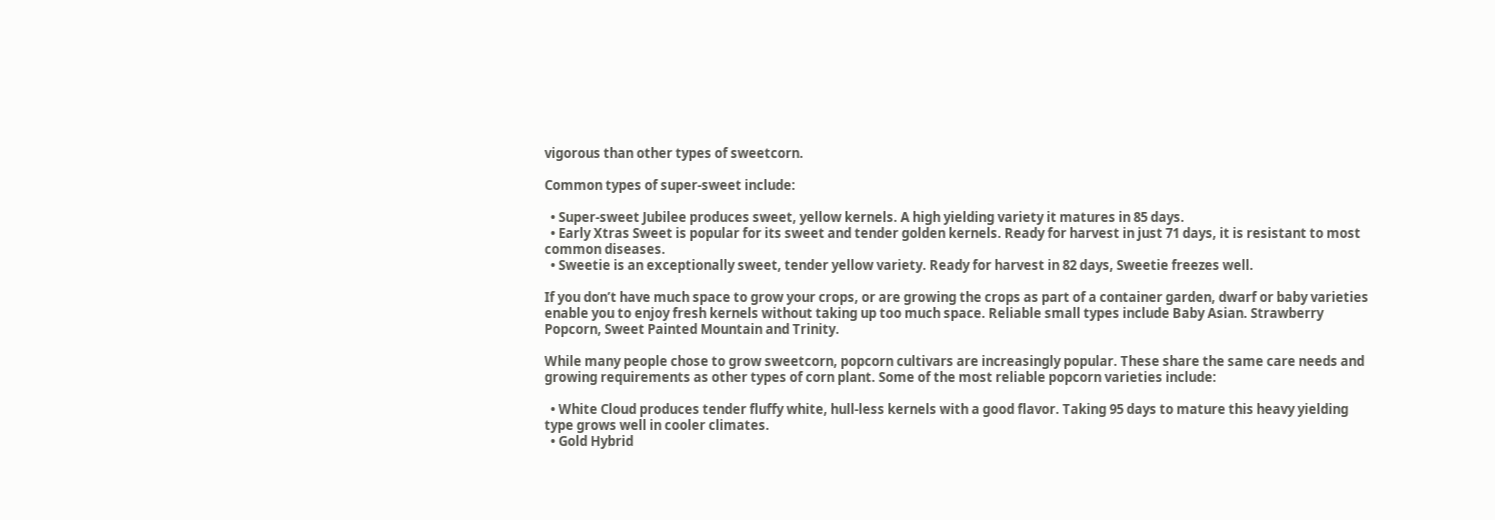vigorous than other types of sweetcorn.

Common types of super-sweet include:

  • Super-sweet Jubilee produces sweet, yellow kernels. A high yielding variety it matures in 85 days.
  • Early Xtras Sweet is popular for its sweet and tender golden kernels. Ready for harvest in just 71 days, it is resistant to most common diseases.
  • Sweetie is an exceptionally sweet, tender yellow variety. Ready for harvest in 82 days, Sweetie freezes well.

If you don’t have much space to grow your crops, or are growing the crops as part of a container garden, dwarf or baby varieties enable you to enjoy fresh kernels without taking up too much space. Reliable small types include Baby Asian. Strawberry Popcorn, Sweet Painted Mountain and Trinity.

While many people chose to grow sweetcorn, popcorn cultivars are increasingly popular. These share the same care needs and growing requirements as other types of corn plant. Some of the most reliable popcorn varieties include:

  • White Cloud produces tender fluffy white, hull-less kernels with a good flavor. Taking 95 days to mature this heavy yielding type grows well in cooler climates.
  • Gold Hybrid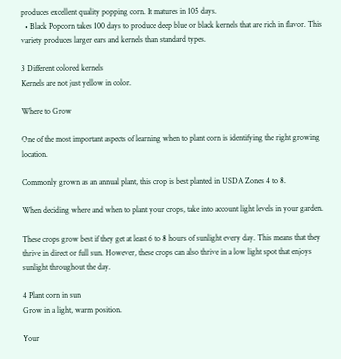produces excellent quality popping corn. It matures in 105 days.
  • Black Popcorn takes 100 days to produce deep blue or black kernels that are rich in flavor. This variety produces larger ears and kernels than standard types.

3 Different colored kernels
Kernels are not just yellow in color.

Where to Grow

One of the most important aspects of learning when to plant corn is identifying the right growing location.

Commonly grown as an annual plant, this crop is best planted in USDA Zones 4 to 8.

When deciding where and when to plant your crops, take into account light levels in your garden.

These crops grow best if they get at least 6 to 8 hours of sunlight every day. This means that they thrive in direct or full sun. However, these crops can also thrive in a low light spot that enjoys sunlight throughout the day.

4 Plant corn in sun
Grow in a light, warm position.

Your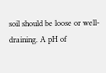soil should be loose or well-draining. A pH of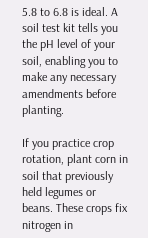5.8 to 6.8 is ideal. A soil test kit tells you the pH level of your soil, enabling you to make any necessary amendments before planting.

If you practice crop rotation, plant corn in soil that previously held legumes or beans. These crops fix nitrogen in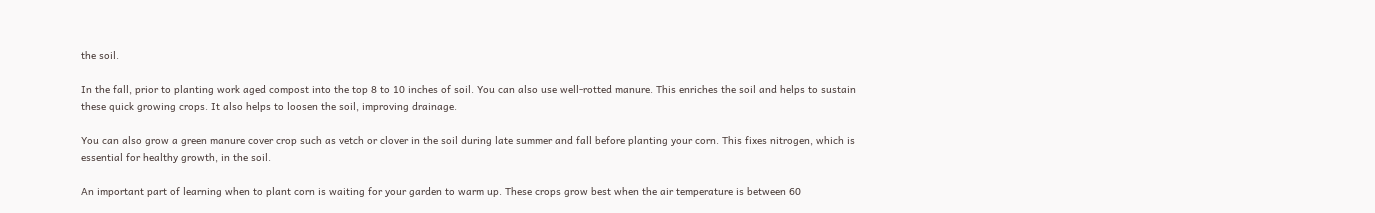the soil.

In the fall, prior to planting work aged compost into the top 8 to 10 inches of soil. You can also use well-rotted manure. This enriches the soil and helps to sustain these quick growing crops. It also helps to loosen the soil, improving drainage.

You can also grow a green manure cover crop such as vetch or clover in the soil during late summer and fall before planting your corn. This fixes nitrogen, which is essential for healthy growth, in the soil.

An important part of learning when to plant corn is waiting for your garden to warm up. These crops grow best when the air temperature is between 60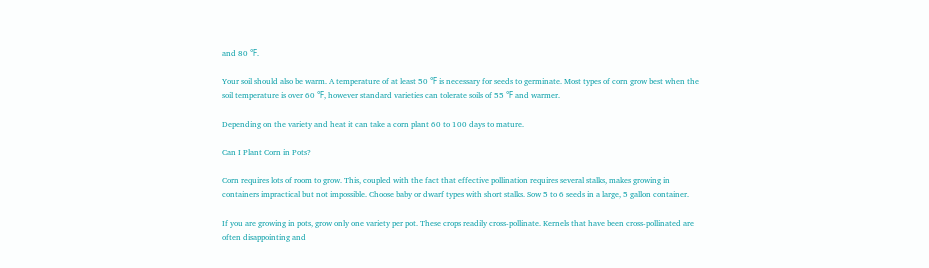and 80 ℉.

Your soil should also be warm. A temperature of at least 50 ℉ is necessary for seeds to germinate. Most types of corn grow best when the soil temperature is over 60 ℉, however standard varieties can tolerate soils of 55 ℉ and warmer.

Depending on the variety and heat it can take a corn plant 60 to 100 days to mature.

Can I Plant Corn in Pots?

Corn requires lots of room to grow. This, coupled with the fact that effective pollination requires several stalks, makes growing in containers impractical but not impossible. Choose baby or dwarf types with short stalks. Sow 5 to 6 seeds in a large, 5 gallon container.

If you are growing in pots, grow only one variety per pot. These crops readily cross-pollinate. Kernels that have been cross-pollinated are often disappointing and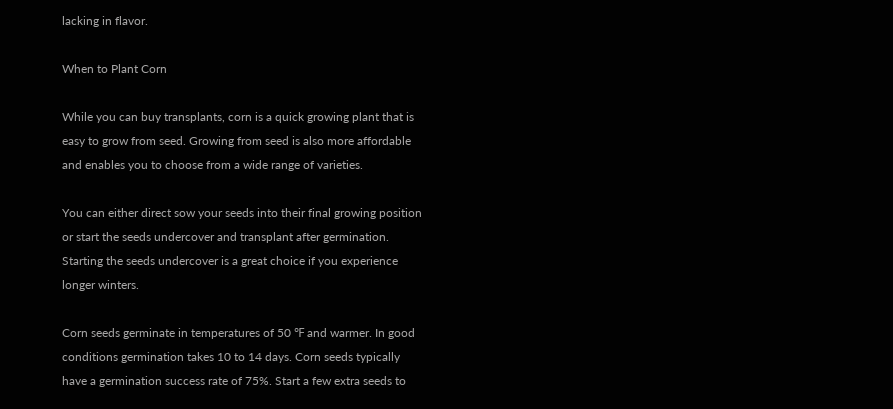lacking in flavor.

When to Plant Corn

While you can buy transplants, corn is a quick growing plant that is easy to grow from seed. Growing from seed is also more affordable and enables you to choose from a wide range of varieties.

You can either direct sow your seeds into their final growing position or start the seeds undercover and transplant after germination. Starting the seeds undercover is a great choice if you experience longer winters.

Corn seeds germinate in temperatures of 50 ℉ and warmer. In good conditions germination takes 10 to 14 days. Corn seeds typically have a germination success rate of 75%. Start a few extra seeds to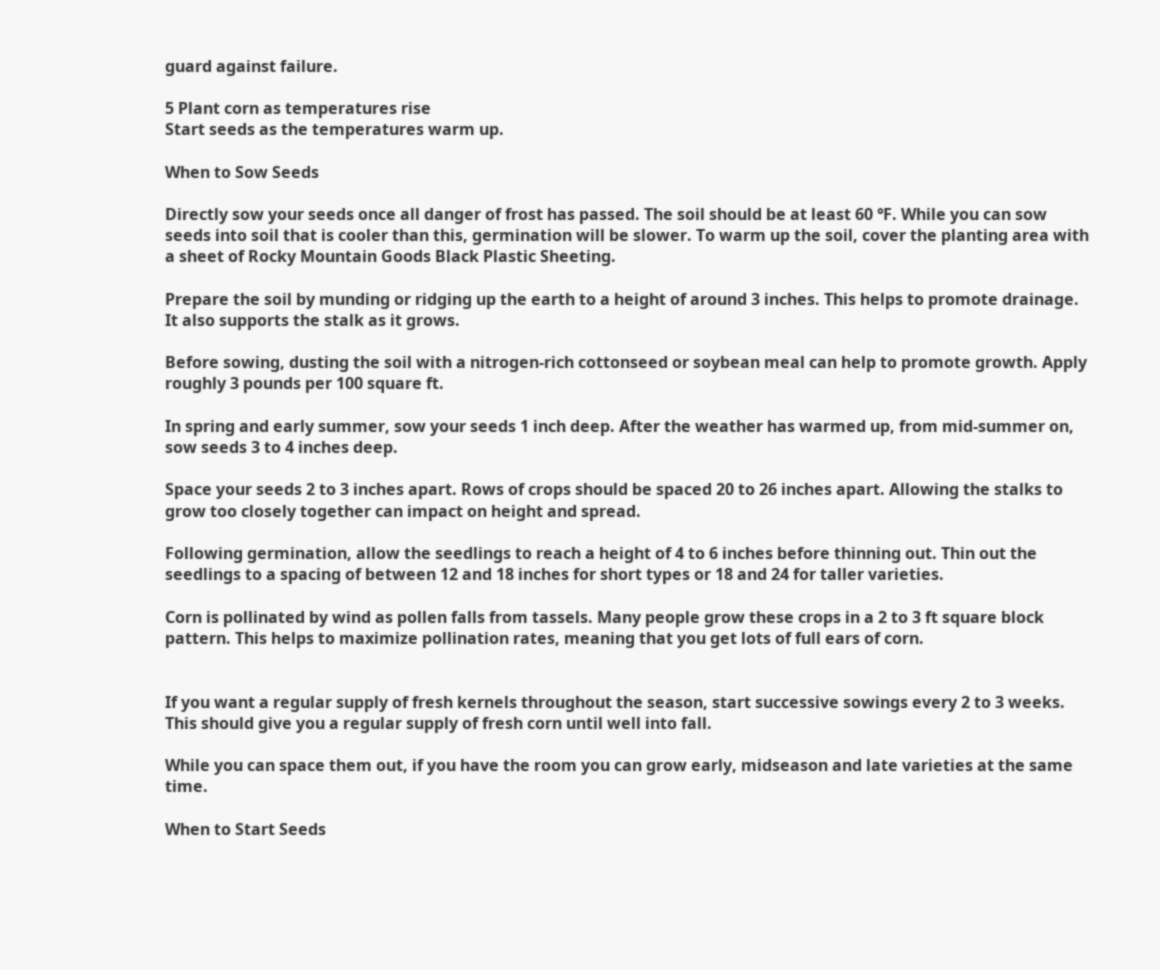guard against failure.

5 Plant corn as temperatures rise
Start seeds as the temperatures warm up.

When to Sow Seeds

Directly sow your seeds once all danger of frost has passed. The soil should be at least 60 ℉. While you can sow seeds into soil that is cooler than this, germination will be slower. To warm up the soil, cover the planting area with a sheet of Rocky Mountain Goods Black Plastic Sheeting.

Prepare the soil by munding or ridging up the earth to a height of around 3 inches. This helps to promote drainage. It also supports the stalk as it grows.

Before sowing, dusting the soil with a nitrogen-rich cottonseed or soybean meal can help to promote growth. Apply roughly 3 pounds per 100 square ft.

In spring and early summer, sow your seeds 1 inch deep. After the weather has warmed up, from mid-summer on, sow seeds 3 to 4 inches deep.

Space your seeds 2 to 3 inches apart. Rows of crops should be spaced 20 to 26 inches apart. Allowing the stalks to grow too closely together can impact on height and spread.

Following germination, allow the seedlings to reach a height of 4 to 6 inches before thinning out. Thin out the seedlings to a spacing of between 12 and 18 inches for short types or 18 and 24 for taller varieties.

Corn is pollinated by wind as pollen falls from tassels. Many people grow these crops in a 2 to 3 ft square block pattern. This helps to maximize pollination rates, meaning that you get lots of full ears of corn.


If you want a regular supply of fresh kernels throughout the season, start successive sowings every 2 to 3 weeks. This should give you a regular supply of fresh corn until well into fall.

While you can space them out, if you have the room you can grow early, midseason and late varieties at the same time.

When to Start Seeds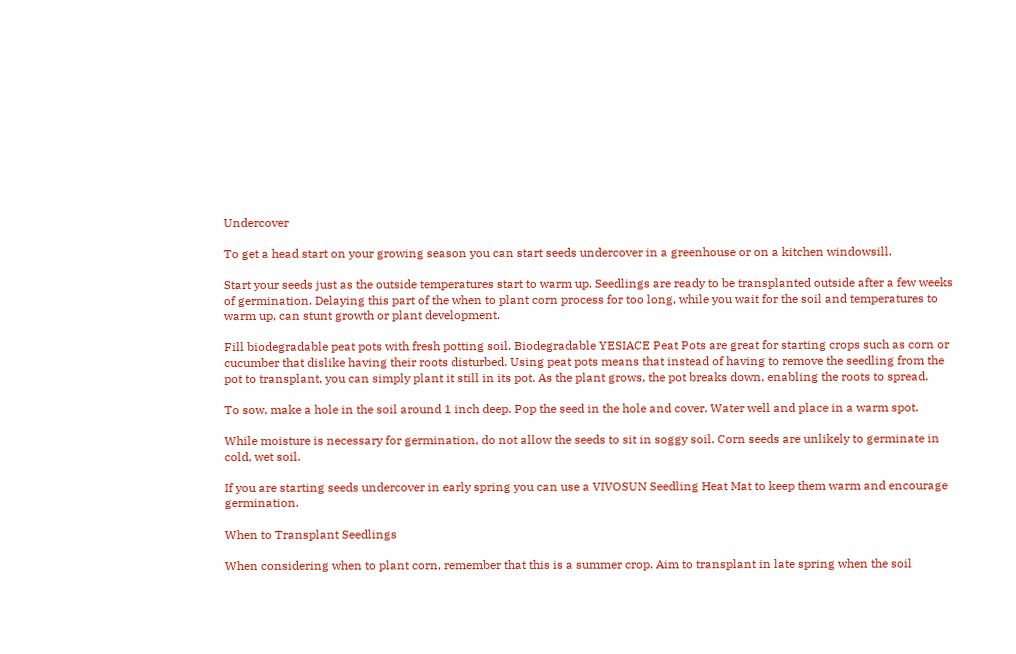Undercover

To get a head start on your growing season you can start seeds undercover in a greenhouse or on a kitchen windowsill.

Start your seeds just as the outside temperatures start to warm up. Seedlings are ready to be transplanted outside after a few weeks of germination. Delaying this part of the when to plant corn process for too long, while you wait for the soil and temperatures to warm up, can stunt growth or plant development.

Fill biodegradable peat pots with fresh potting soil. Biodegradable YESIACE Peat Pots are great for starting crops such as corn or cucumber that dislike having their roots disturbed. Using peat pots means that instead of having to remove the seedling from the pot to transplant, you can simply plant it still in its pot. As the plant grows, the pot breaks down, enabling the roots to spread.

To sow, make a hole in the soil around 1 inch deep. Pop the seed in the hole and cover. Water well and place in a warm spot.

While moisture is necessary for germination, do not allow the seeds to sit in soggy soil. Corn seeds are unlikely to germinate in cold, wet soil.

If you are starting seeds undercover in early spring you can use a VIVOSUN Seedling Heat Mat to keep them warm and encourage germination.

When to Transplant Seedlings

When considering when to plant corn, remember that this is a summer crop. Aim to transplant in late spring when the soil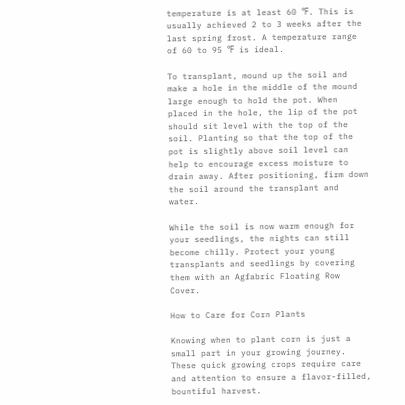temperature is at least 60 ℉. This is usually achieved 2 to 3 weeks after the last spring frost. A temperature range of 60 to 95 ℉ is ideal.

To transplant, mound up the soil and make a hole in the middle of the mound large enough to hold the pot. When placed in the hole, the lip of the pot should sit level with the top of the soil. Planting so that the top of the pot is slightly above soil level can help to encourage excess moisture to drain away. After positioning, firm down the soil around the transplant and water.

While the soil is now warm enough for your seedlings, the nights can still become chilly. Protect your young transplants and seedlings by covering them with an Agfabric Floating Row Cover.

How to Care for Corn Plants

Knowing when to plant corn is just a small part in your growing journey. These quick growing crops require care and attention to ensure a flavor-filled, bountiful harvest.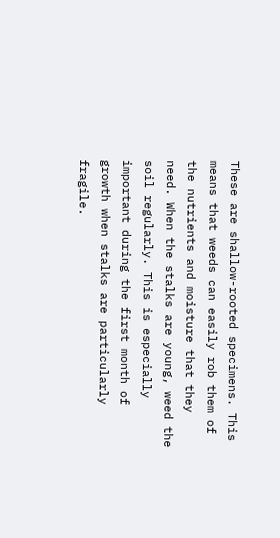These are shallow-rooted specimens. This means that weeds can easily rob them of the nutrients and moisture that they need. When the stalks are young, weed the soil regularly. This is especially important during the first month of growth when stalks are particularly fragile.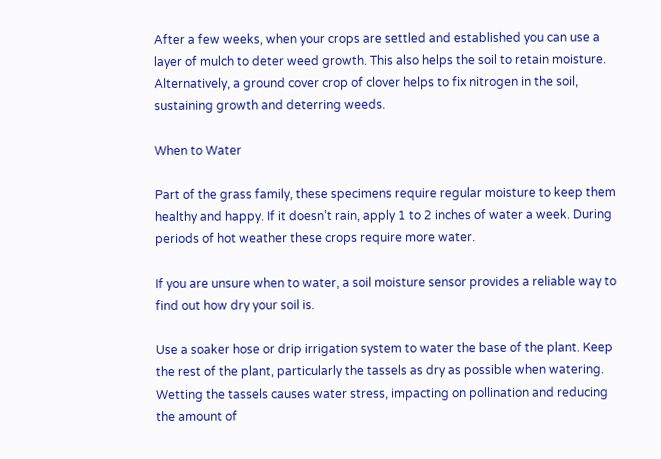After a few weeks, when your crops are settled and established you can use a layer of mulch to deter weed growth. This also helps the soil to retain moisture. Alternatively, a ground cover crop of clover helps to fix nitrogen in the soil, sustaining growth and deterring weeds.

When to Water

Part of the grass family, these specimens require regular moisture to keep them healthy and happy. If it doesn’t rain, apply 1 to 2 inches of water a week. During periods of hot weather these crops require more water.

If you are unsure when to water, a soil moisture sensor provides a reliable way to find out how dry your soil is.

Use a soaker hose or drip irrigation system to water the base of the plant. Keep the rest of the plant, particularly the tassels as dry as possible when watering. Wetting the tassels causes water stress, impacting on pollination and reducing the amount of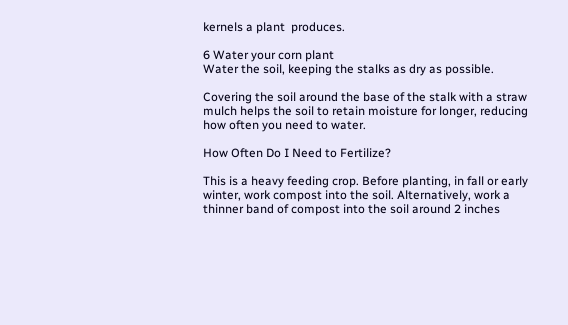kernels a plant  produces.

6 Water your corn plant
Water the soil, keeping the stalks as dry as possible.

Covering the soil around the base of the stalk with a straw mulch helps the soil to retain moisture for longer, reducing how often you need to water.

How Often Do I Need to Fertilize?

This is a heavy feeding crop. Before planting, in fall or early winter, work compost into the soil. Alternatively, work a thinner band of compost into the soil around 2 inches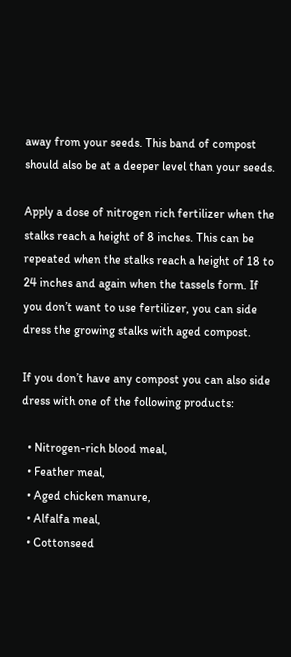away from your seeds. This band of compost should also be at a deeper level than your seeds.

Apply a dose of nitrogen rich fertilizer when the stalks reach a height of 8 inches. This can be repeated when the stalks reach a height of 18 to 24 inches and again when the tassels form. If you don’t want to use fertilizer, you can side dress the growing stalks with aged compost.

If you don’t have any compost you can also side dress with one of the following products:

  • Nitrogen-rich blood meal,
  • Feather meal,
  • Aged chicken manure,
  • Alfalfa meal,
  • Cottonseed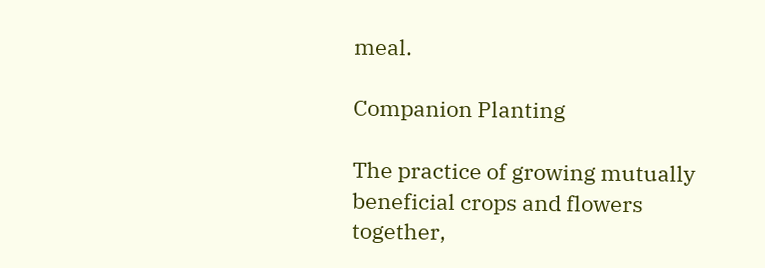meal.

Companion Planting

The practice of growing mutually beneficial crops and flowers together,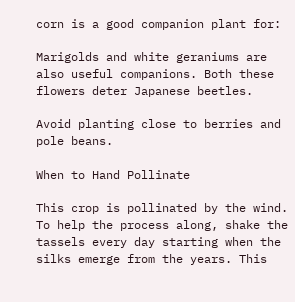corn is a good companion plant for:

Marigolds and white geraniums are also useful companions. Both these flowers deter Japanese beetles.

Avoid planting close to berries and pole beans.

When to Hand Pollinate

This crop is pollinated by the wind. To help the process along, shake the tassels every day starting when the silks emerge from the years. This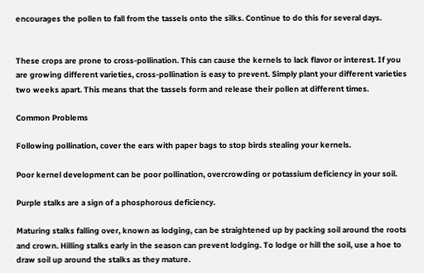encourages the pollen to fall from the tassels onto the silks. Continue to do this for several days.


These crops are prone to cross-pollination. This can cause the kernels to lack flavor or interest. If you are growing different varieties, cross-pollination is easy to prevent. Simply plant your different varieties two weeks apart. This means that the tassels form and release their pollen at different times.

Common Problems

Following pollination, cover the ears with paper bags to stop birds stealing your kernels.

Poor kernel development can be poor pollination, overcrowding or potassium deficiency in your soil.

Purple stalks are a sign of a phosphorous deficiency.

Maturing stalks falling over, known as lodging, can be straightened up by packing soil around the roots and crown. Hilling stalks early in the season can prevent lodging. To lodge or hill the soil, use a hoe to draw soil up around the stalks as they mature.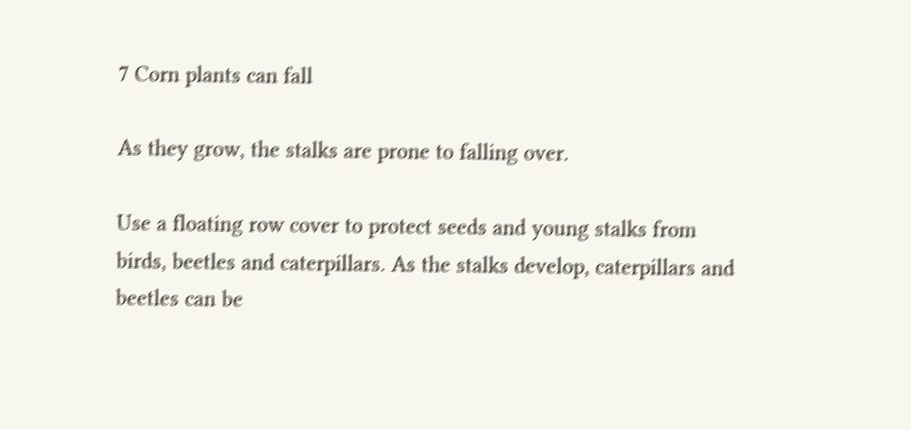7 Corn plants can fall

As they grow, the stalks are prone to falling over.

Use a floating row cover to protect seeds and young stalks from birds, beetles and caterpillars. As the stalks develop, caterpillars and beetles can be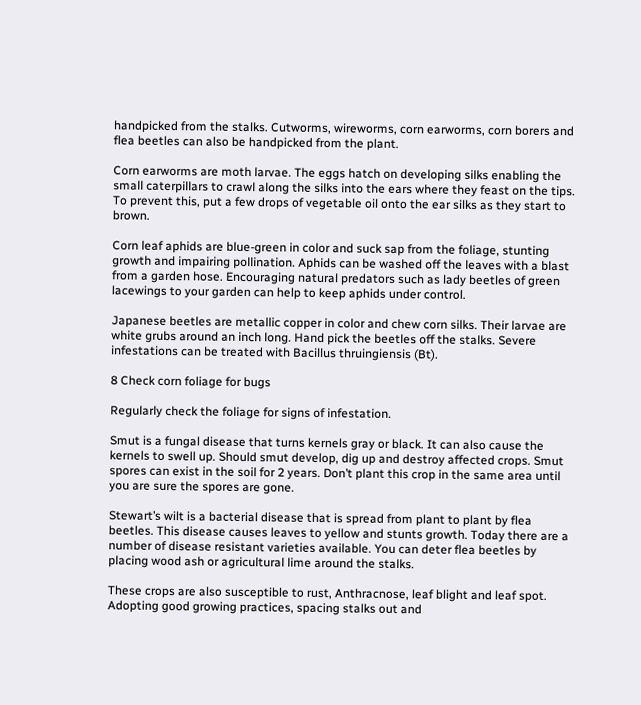handpicked from the stalks. Cutworms, wireworms, corn earworms, corn borers and flea beetles can also be handpicked from the plant.

Corn earworms are moth larvae. The eggs hatch on developing silks enabling the small caterpillars to crawl along the silks into the ears where they feast on the tips. To prevent this, put a few drops of vegetable oil onto the ear silks as they start to brown.

Corn leaf aphids are blue-green in color and suck sap from the foliage, stunting growth and impairing pollination. Aphids can be washed off the leaves with a blast from a garden hose. Encouraging natural predators such as lady beetles of green lacewings to your garden can help to keep aphids under control.

Japanese beetles are metallic copper in color and chew corn silks. Their larvae are white grubs around an inch long. Hand pick the beetles off the stalks. Severe infestations can be treated with Bacillus thruingiensis (Bt).

8 Check corn foliage for bugs

Regularly check the foliage for signs of infestation.

Smut is a fungal disease that turns kernels gray or black. It can also cause the kernels to swell up. Should smut develop, dig up and destroy affected crops. Smut spores can exist in the soil for 2 years. Don’t plant this crop in the same area until you are sure the spores are gone.

Stewart’s wilt is a bacterial disease that is spread from plant to plant by flea beetles. This disease causes leaves to yellow and stunts growth. Today there are a number of disease resistant varieties available. You can deter flea beetles by placing wood ash or agricultural lime around the stalks.

These crops are also susceptible to rust, Anthracnose, leaf blight and leaf spot. Adopting good growing practices, spacing stalks out and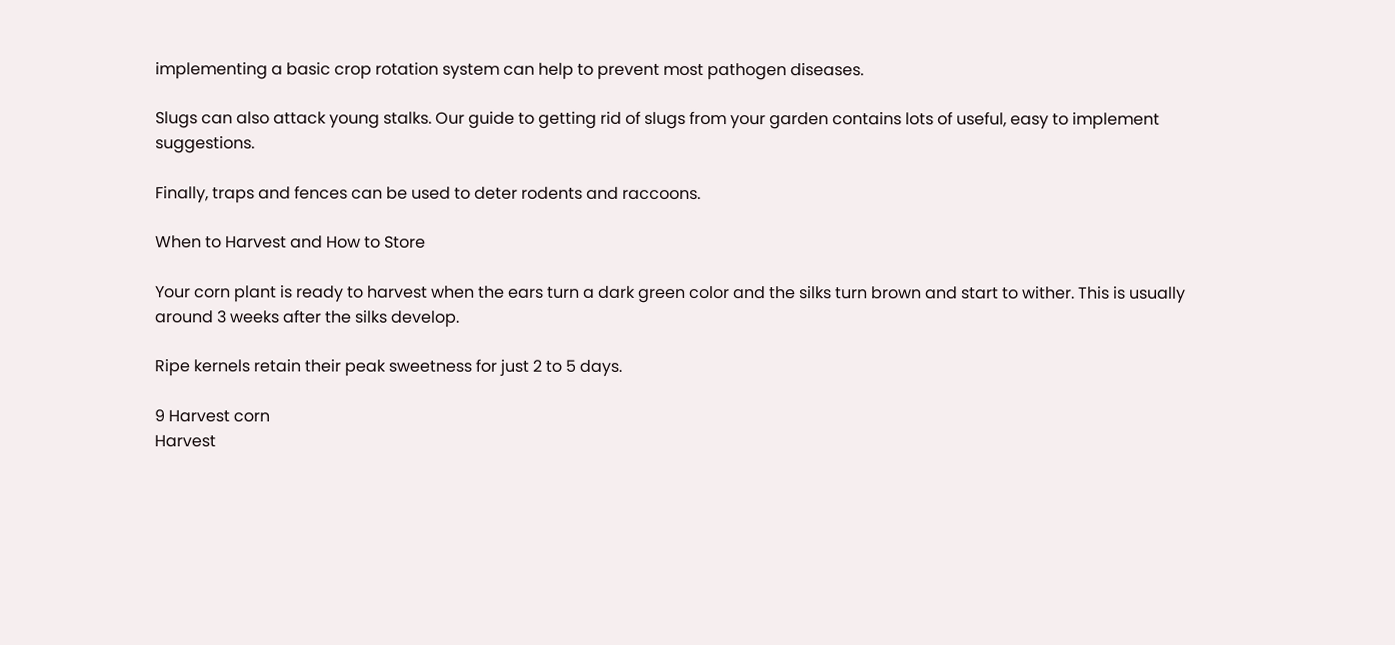implementing a basic crop rotation system can help to prevent most pathogen diseases.

Slugs can also attack young stalks. Our guide to getting rid of slugs from your garden contains lots of useful, easy to implement suggestions.

Finally, traps and fences can be used to deter rodents and raccoons.

When to Harvest and How to Store

Your corn plant is ready to harvest when the ears turn a dark green color and the silks turn brown and start to wither. This is usually around 3 weeks after the silks develop.

Ripe kernels retain their peak sweetness for just 2 to 5 days.

9 Harvest corn
Harvest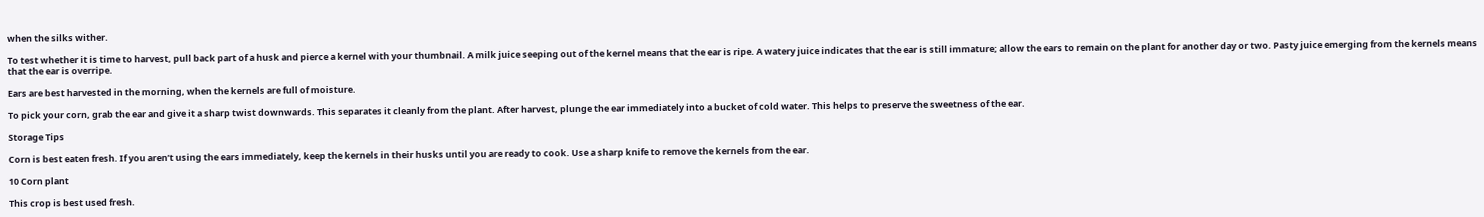when the silks wither.

To test whether it is time to harvest, pull back part of a husk and pierce a kernel with your thumbnail. A milk juice seeping out of the kernel means that the ear is ripe. A watery juice indicates that the ear is still immature; allow the ears to remain on the plant for another day or two. Pasty juice emerging from the kernels means that the ear is overripe.

Ears are best harvested in the morning, when the kernels are full of moisture.

To pick your corn, grab the ear and give it a sharp twist downwards. This separates it cleanly from the plant. After harvest, plunge the ear immediately into a bucket of cold water. This helps to preserve the sweetness of the ear.

Storage Tips

Corn is best eaten fresh. If you aren’t using the ears immediately, keep the kernels in their husks until you are ready to cook. Use a sharp knife to remove the kernels from the ear.

10 Corn plant

This crop is best used fresh.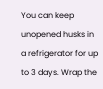You can keep unopened husks in a refrigerator for up to 3 days. Wrap the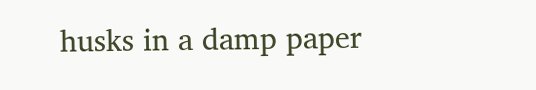husks in a damp paper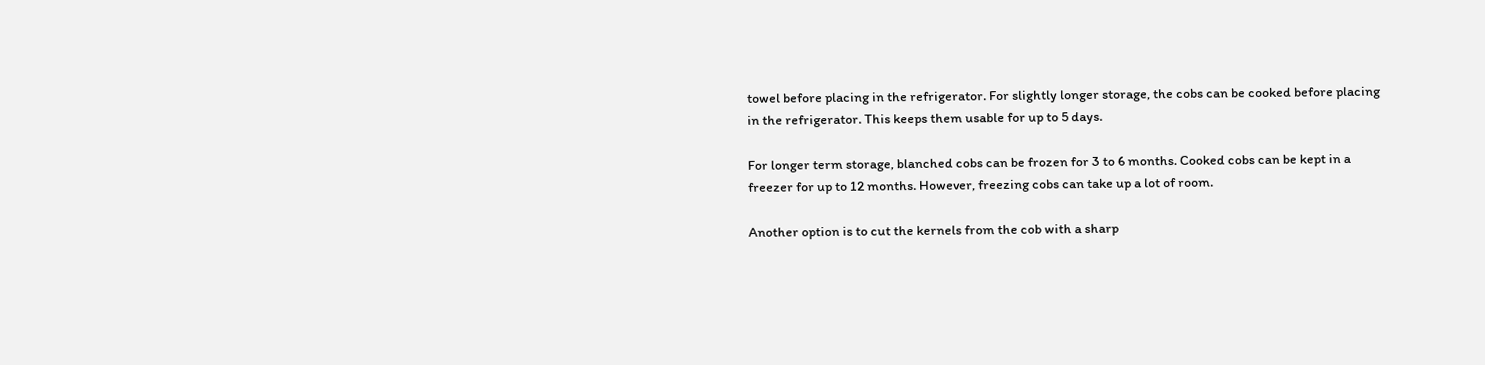towel before placing in the refrigerator. For slightly longer storage, the cobs can be cooked before placing in the refrigerator. This keeps them usable for up to 5 days.

For longer term storage, blanched cobs can be frozen for 3 to 6 months. Cooked cobs can be kept in a freezer for up to 12 months. However, freezing cobs can take up a lot of room.

Another option is to cut the kernels from the cob with a sharp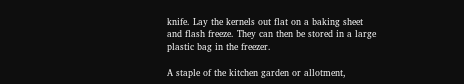knife. Lay the kernels out flat on a baking sheet and flash freeze. They can then be stored in a large plastic bag in the freezer.

A staple of the kitchen garden or allotment,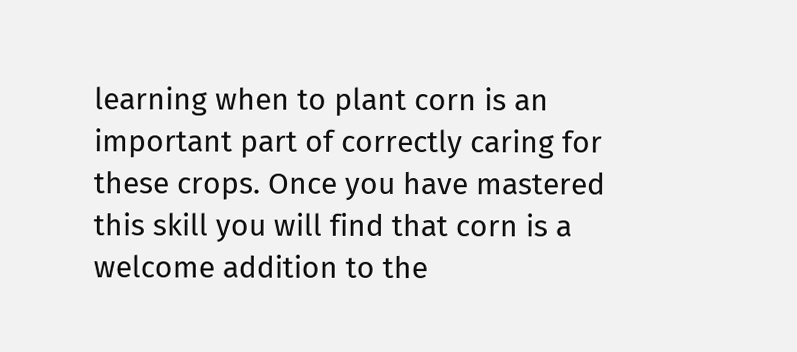learning when to plant corn is an important part of correctly caring for these crops. Once you have mastered this skill you will find that corn is a welcome addition to the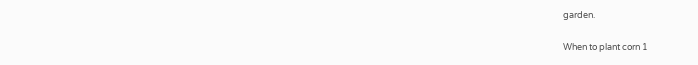garden.

When to plant corn 1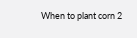When to plant corn 2